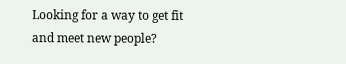Looking for a way to get fit and meet new people?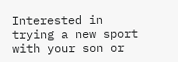Interested in trying a new sport with your son or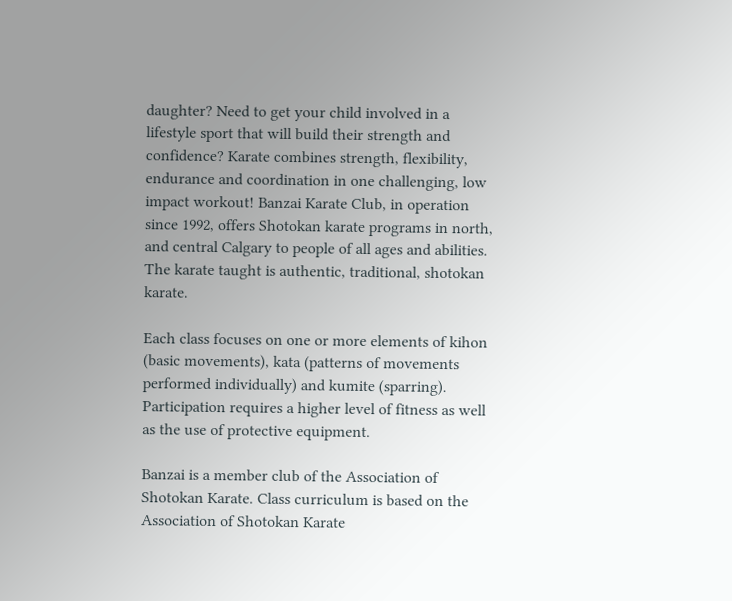daughter? Need to get your child involved in a lifestyle sport that will build their strength and confidence? Karate combines strength, flexibility, endurance and coordination in one challenging, low impact workout! Banzai Karate Club, in operation since 1992, offers Shotokan karate programs in north, and central Calgary to people of all ages and abilities. The karate taught is authentic, traditional, shotokan karate.

Each class focuses on one or more elements of kihon (basic movements), kata (patterns of movements performed individually) and kumite (sparring).  Participation requires a higher level of fitness as well as the use of protective equipment.

Banzai is a member club of the Association of Shotokan Karate. Class curriculum is based on the Association of Shotokan Karate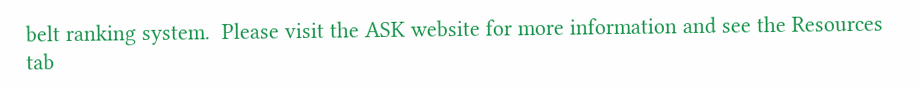belt ranking system.  Please visit the ASK website for more information and see the Resources tab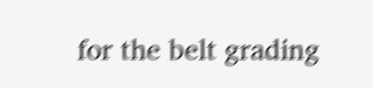for the belt grading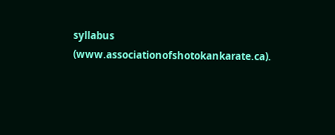syllabus (www.associationofshotokankarate.ca).